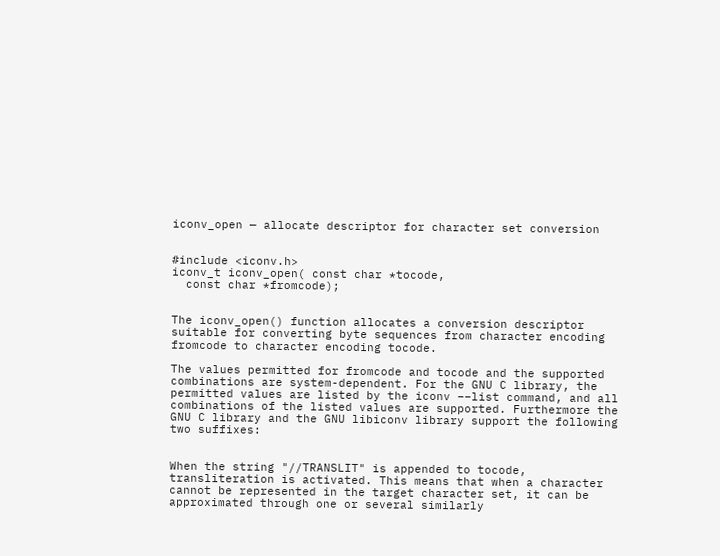iconv_open — allocate descriptor for character set conversion


#include <iconv.h>
iconv_t iconv_open( const char *tocode,
  const char *fromcode);


The iconv_open() function allocates a conversion descriptor suitable for converting byte sequences from character encoding fromcode to character encoding tocode.

The values permitted for fromcode and tocode and the supported combinations are system-dependent. For the GNU C library, the permitted values are listed by the iconv −−list command, and all combinations of the listed values are supported. Furthermore the GNU C library and the GNU libiconv library support the following two suffixes:


When the string "//TRANSLIT" is appended to tocode, transliteration is activated. This means that when a character cannot be represented in the target character set, it can be approximated through one or several similarly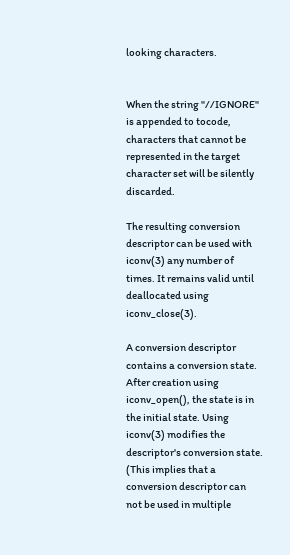looking characters.


When the string "//IGNORE" is appended to tocode, characters that cannot be represented in the target character set will be silently discarded.

The resulting conversion descriptor can be used with iconv(3) any number of times. It remains valid until deallocated using iconv_close(3).

A conversion descriptor contains a conversion state. After creation using iconv_open(), the state is in the initial state. Using iconv(3) modifies the descriptor's conversion state. (This implies that a conversion descriptor can not be used in multiple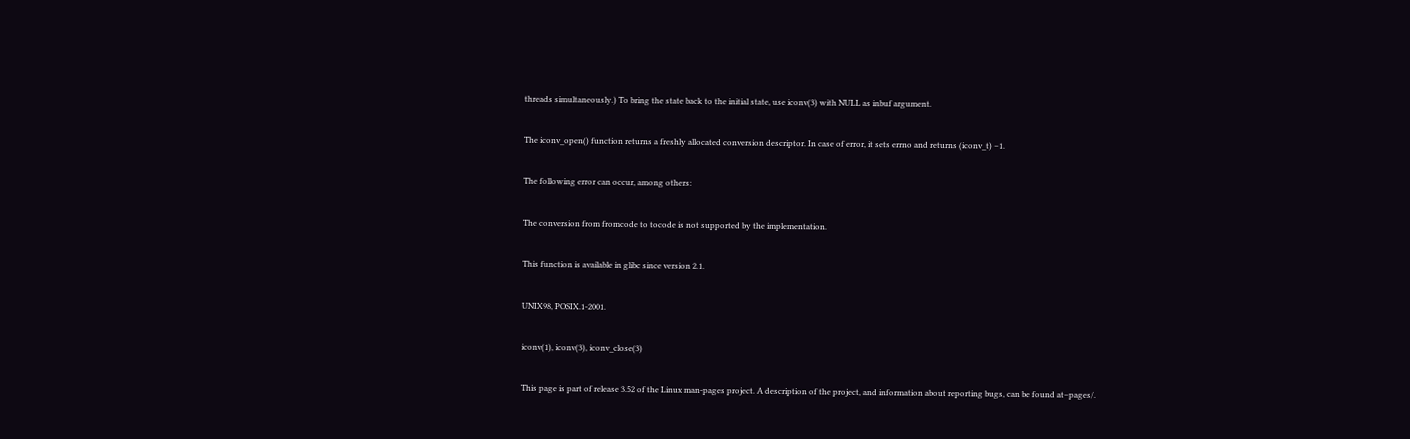threads simultaneously.) To bring the state back to the initial state, use iconv(3) with NULL as inbuf argument.


The iconv_open() function returns a freshly allocated conversion descriptor. In case of error, it sets errno and returns (iconv_t) −1.


The following error can occur, among others:


The conversion from fromcode to tocode is not supported by the implementation.


This function is available in glibc since version 2.1.


UNIX98, POSIX.1-2001.


iconv(1), iconv(3), iconv_close(3)


This page is part of release 3.52 of the Linux man-pages project. A description of the project, and information about reporting bugs, can be found at−pages/.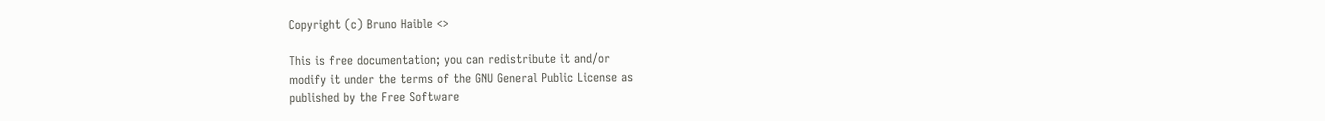Copyright (c) Bruno Haible <>

This is free documentation; you can redistribute it and/or
modify it under the terms of the GNU General Public License as
published by the Free Software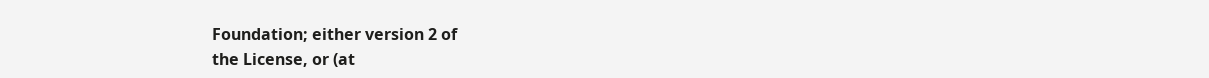Foundation; either version 2 of
the License, or (at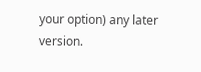your option) any later version.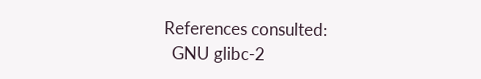References consulted:
  GNU glibc-2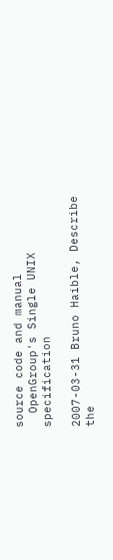source code and manual
  OpenGroup's Single UNIX specification

2007-03-31 Bruno Haible, Describe the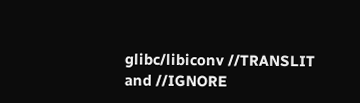glibc/libiconv //TRANSLIT
and //IGNORE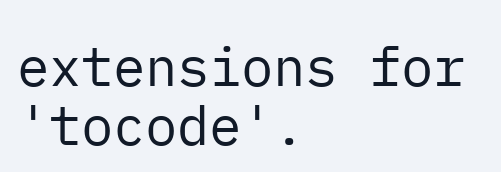extensions for 'tocode'.